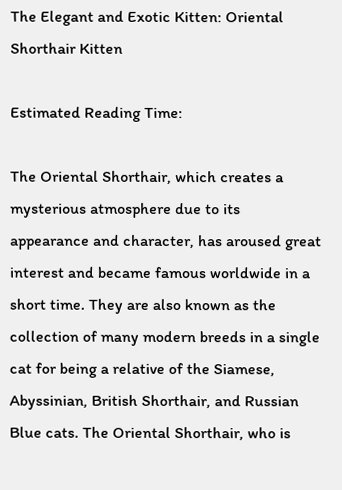The Elegant and Exotic Kitten: Oriental Shorthair Kitten

Estimated Reading Time:

The Oriental Shorthair, which creates a mysterious atmosphere due to its appearance and character, has aroused great interest and became famous worldwide in a short time. They are also known as the collection of many modern breeds in a single cat for being a relative of the Siamese, Abyssinian, British Shorthair, and Russian Blue cats. The Oriental Shorthair, who is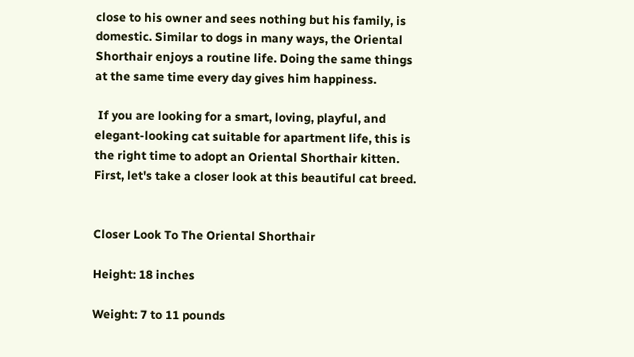close to his owner and sees nothing but his family, is domestic. Similar to dogs in many ways, the Oriental Shorthair enjoys a routine life. Doing the same things at the same time every day gives him happiness.

 If you are looking for a smart, loving, playful, and elegant-looking cat suitable for apartment life, this is the right time to adopt an Oriental Shorthair kitten. First, let's take a closer look at this beautiful cat breed.


Closer Look To The Oriental Shorthair

Height: 18 inches

Weight: 7 to 11 pounds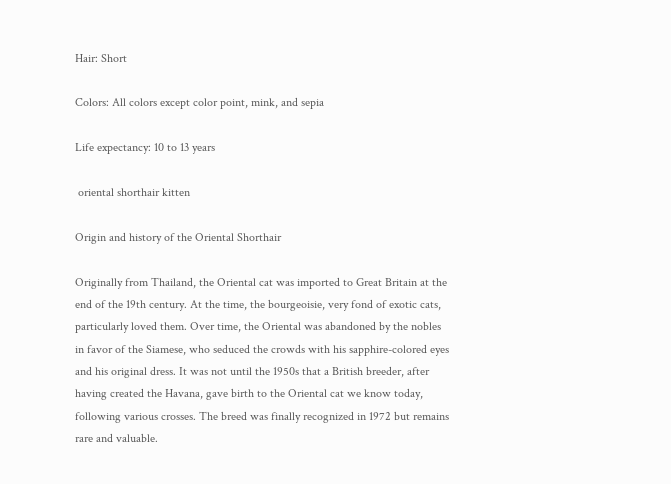Hair: Short

Colors: All colors except color point, mink, and sepia

Life expectancy: 10 to 13 years

 oriental shorthair kitten

Origin and history of the Oriental Shorthair

Originally from Thailand, the Oriental cat was imported to Great Britain at the end of the 19th century. At the time, the bourgeoisie, very fond of exotic cats, particularly loved them. Over time, the Oriental was abandoned by the nobles in favor of the Siamese, who seduced the crowds with his sapphire-colored eyes and his original dress. It was not until the 1950s that a British breeder, after having created the Havana, gave birth to the Oriental cat we know today, following various crosses. The breed was finally recognized in 1972 but remains rare and valuable.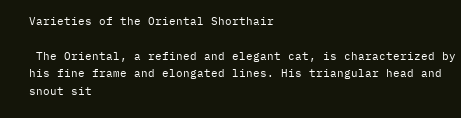Varieties of the Oriental Shorthair

 The Oriental, a refined and elegant cat, is characterized by his fine frame and elongated lines. His triangular head and snout sit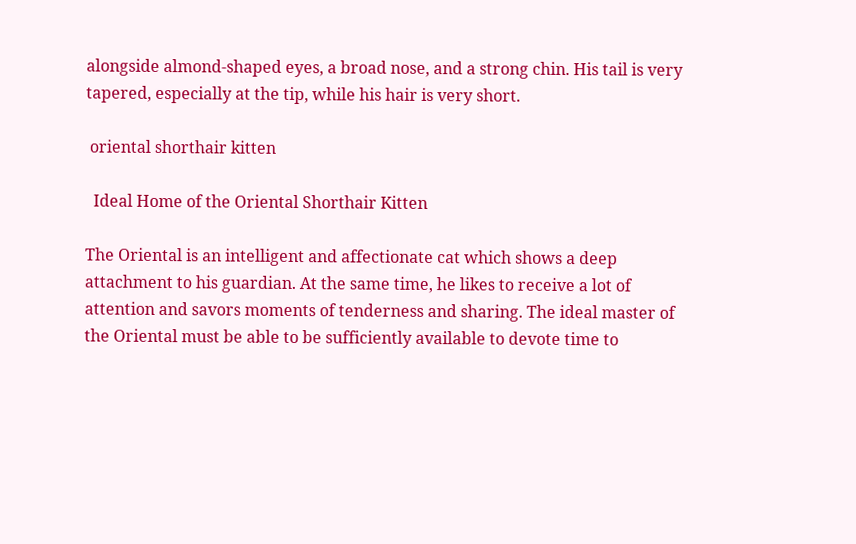alongside almond-shaped eyes, a broad nose, and a strong chin. His tail is very tapered, especially at the tip, while his hair is very short.

 oriental shorthair kitten

  Ideal Home of the Oriental Shorthair Kitten

The Oriental is an intelligent and affectionate cat which shows a deep attachment to his guardian. At the same time, he likes to receive a lot of attention and savors moments of tenderness and sharing. The ideal master of the Oriental must be able to be sufficiently available to devote time to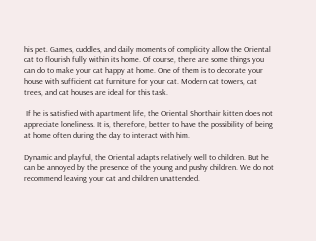his pet. Games, cuddles, and daily moments of complicity allow the Oriental cat to flourish fully within its home. Of course, there are some things you can do to make your cat happy at home. One of them is to decorate your house with sufficient cat furniture for your cat. Modern cat towers, cat trees, and cat houses are ideal for this task.

 If he is satisfied with apartment life, the Oriental Shorthair kitten does not appreciate loneliness. It is, therefore, better to have the possibility of being at home often during the day to interact with him.

Dynamic and playful, the Oriental adapts relatively well to children. But he can be annoyed by the presence of the young and pushy children. We do not recommend leaving your cat and children unattended.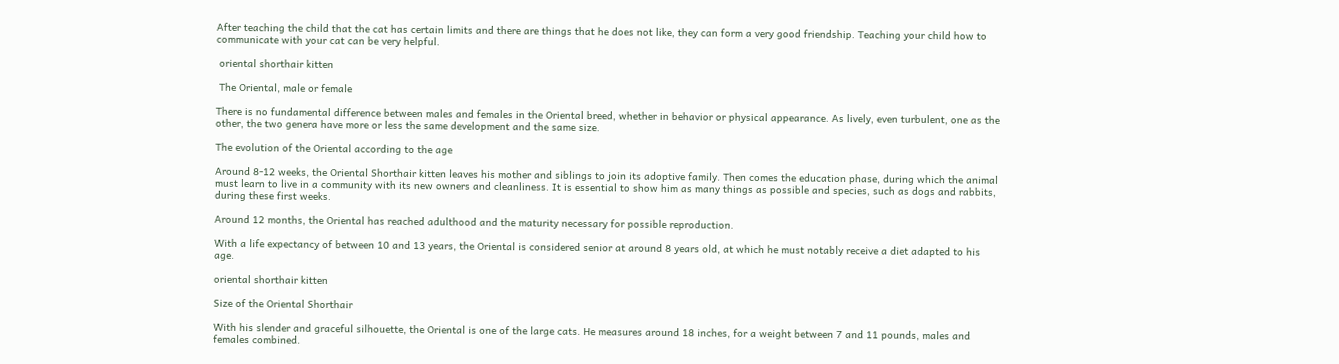After teaching the child that the cat has certain limits and there are things that he does not like, they can form a very good friendship. Teaching your child how to communicate with your cat can be very helpful.

 oriental shorthair kitten

 The Oriental, male or female

There is no fundamental difference between males and females in the Oriental breed, whether in behavior or physical appearance. As lively, even turbulent, one as the other, the two genera have more or less the same development and the same size.

The evolution of the Oriental according to the age

Around 8-12 weeks, the Oriental Shorthair kitten leaves his mother and siblings to join its adoptive family. Then comes the education phase, during which the animal must learn to live in a community with its new owners and cleanliness. It is essential to show him as many things as possible and species, such as dogs and rabbits, during these first weeks.

Around 12 months, the Oriental has reached adulthood and the maturity necessary for possible reproduction.

With a life expectancy of between 10 and 13 years, the Oriental is considered senior at around 8 years old, at which he must notably receive a diet adapted to his age.

oriental shorthair kitten

Size of the Oriental Shorthair

With his slender and graceful silhouette, the Oriental is one of the large cats. He measures around 18 inches, for a weight between 7 and 11 pounds, males and females combined.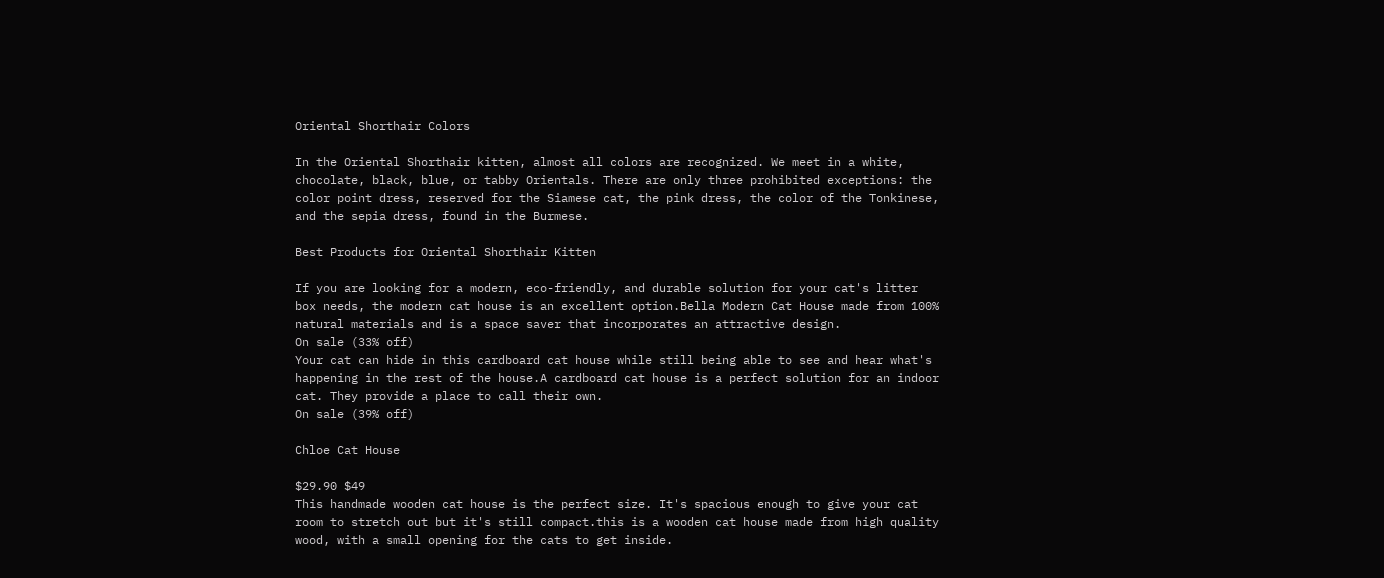Oriental Shorthair Colors

In the Oriental Shorthair kitten, almost all colors are recognized. We meet in a white, chocolate, black, blue, or tabby Orientals. There are only three prohibited exceptions: the color point dress, reserved for the Siamese cat, the pink dress, the color of the Tonkinese, and the sepia dress, found in the Burmese.

Best Products for Oriental Shorthair Kitten

If you are looking for a modern, eco-friendly, and durable solution for your cat's litter box needs, the modern cat house is an excellent option.Bella Modern Cat House made from 100% natural materials and is a space saver that incorporates an attractive design.
On sale (33% off)
Your cat can hide in this cardboard cat house while still being able to see and hear what's happening in the rest of the house.A cardboard cat house is a perfect solution for an indoor cat. They provide a place to call their own.
On sale (39% off)

Chloe Cat House

$29.90 $49
This handmade wooden cat house is the perfect size. It's spacious enough to give your cat room to stretch out but it's still compact.this is a wooden cat house made from high quality wood, with a small opening for the cats to get inside.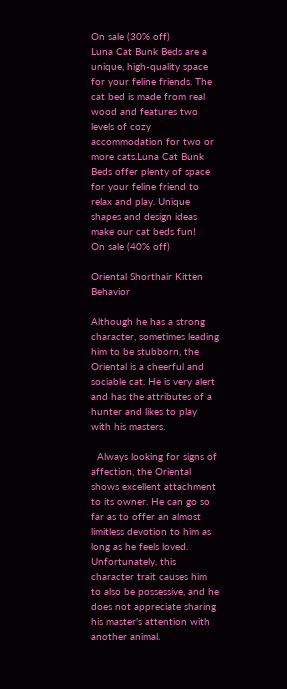On sale (30% off)
Luna Cat Bunk Beds are a unique, high-quality space for your feline friends. The cat bed is made from real wood and features two levels of cozy accommodation for two or more cats.Luna Cat Bunk Beds offer plenty of space for your feline friend to relax and play. Unique shapes and design ideas make our cat beds fun!
On sale (40% off)

Oriental Shorthair Kitten Behavior

Although he has a strong character, sometimes leading him to be stubborn, the Oriental is a cheerful and sociable cat. He is very alert and has the attributes of a hunter and likes to play with his masters.

  Always looking for signs of affection, the Oriental shows excellent attachment to its owner. He can go so far as to offer an almost limitless devotion to him as long as he feels loved. Unfortunately, this character trait causes him to also be possessive, and he does not appreciate sharing his master's attention with another animal.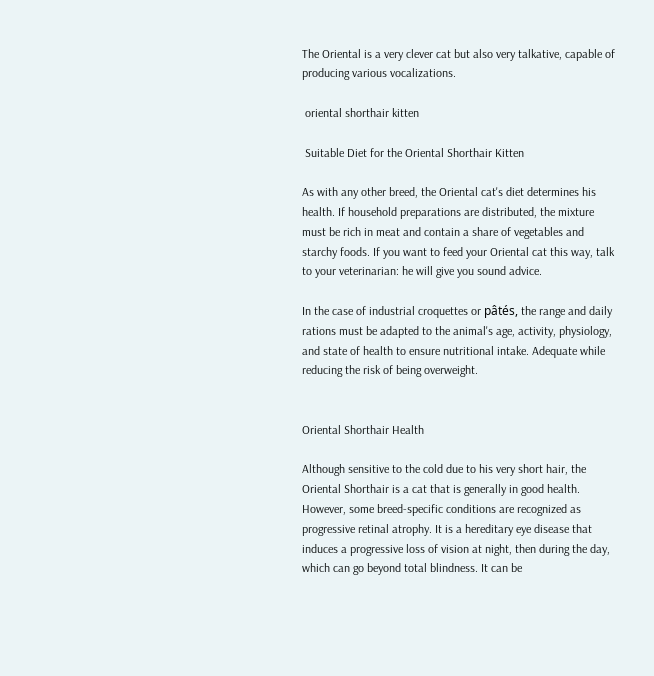The Oriental is a very clever cat but also very talkative, capable of producing various vocalizations.

 oriental shorthair kitten

 Suitable Diet for the Oriental Shorthair Kitten

As with any other breed, the Oriental cat's diet determines his health. If household preparations are distributed, the mixture must be rich in meat and contain a share of vegetables and starchy foods. If you want to feed your Oriental cat this way, talk to your veterinarian: he will give you sound advice.

In the case of industrial croquettes or pâtés, the range and daily rations must be adapted to the animal's age, activity, physiology, and state of health to ensure nutritional intake. Adequate while reducing the risk of being overweight.


Oriental Shorthair Health

Although sensitive to the cold due to his very short hair, the Oriental Shorthair is a cat that is generally in good health. However, some breed-specific conditions are recognized as progressive retinal atrophy. It is a hereditary eye disease that induces a progressive loss of vision at night, then during the day, which can go beyond total blindness. It can be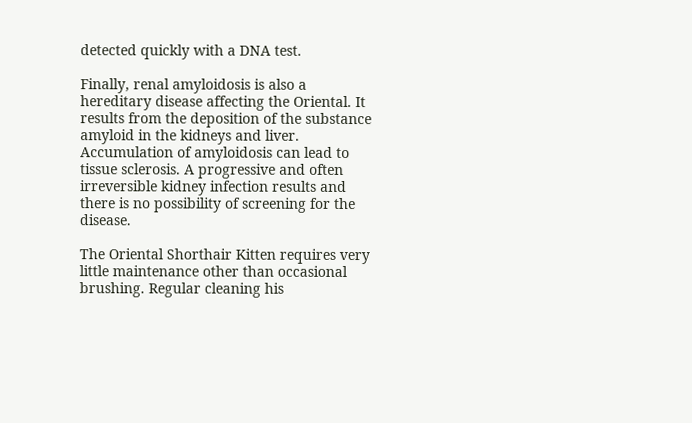detected quickly with a DNA test.

Finally, renal amyloidosis is also a hereditary disease affecting the Oriental. It results from the deposition of the substance amyloid in the kidneys and liver. Accumulation of amyloidosis can lead to tissue sclerosis. A progressive and often irreversible kidney infection results and there is no possibility of screening for the disease.

The Oriental Shorthair Kitten requires very little maintenance other than occasional brushing. Regular cleaning his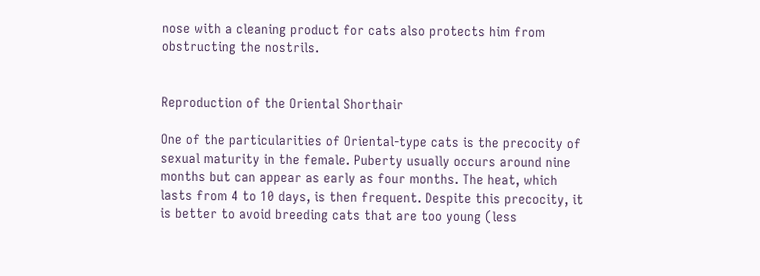nose with a cleaning product for cats also protects him from obstructing the nostrils.


Reproduction of the Oriental Shorthair

One of the particularities of Oriental-type cats is the precocity of sexual maturity in the female. Puberty usually occurs around nine months but can appear as early as four months. The heat, which lasts from 4 to 10 days, is then frequent. Despite this precocity, it is better to avoid breeding cats that are too young (less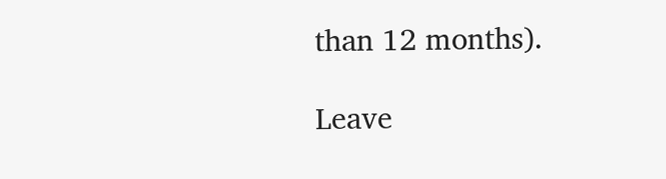than 12 months).

Leave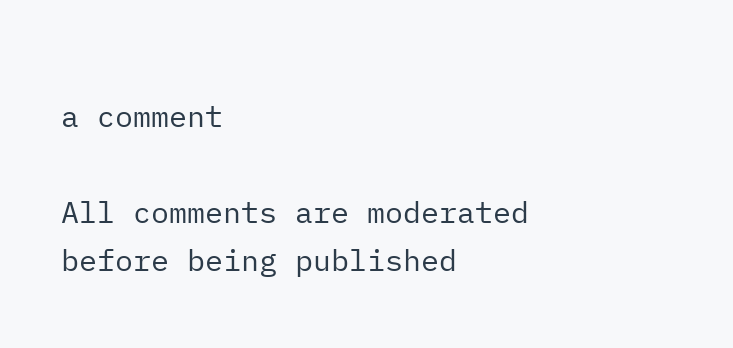a comment

All comments are moderated before being published